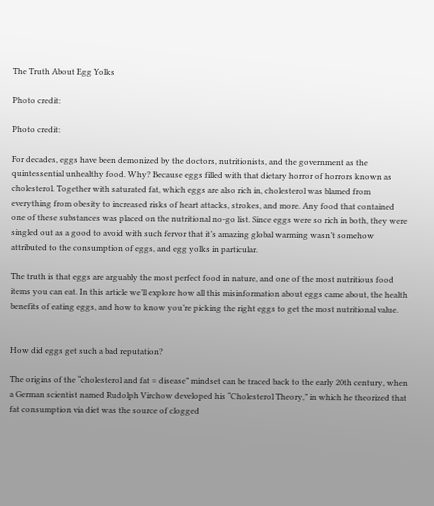The Truth About Egg Yolks

Photo credit:

Photo credit:

For decades, eggs have been demonized by the doctors, nutritionists, and the government as the quintessential unhealthy food. Why? Because eggs filled with that dietary horror of horrors known as cholesterol. Together with saturated fat, which eggs are also rich in, cholesterol was blamed from everything from obesity to increased risks of heart attacks, strokes, and more. Any food that contained one of these substances was placed on the nutritional no-go list. Since eggs were so rich in both, they were singled out as a good to avoid with such fervor that it’s amazing global warming wasn’t somehow attributed to the consumption of eggs, and egg yolks in particular.

The truth is that eggs are arguably the most perfect food in nature, and one of the most nutritious food items you can eat. In this article we’ll explore how all this misinformation about eggs came about, the health benefits of eating eggs, and how to know you’re picking the right eggs to get the most nutritional value.


How did eggs get such a bad reputation?

The origins of the “cholesterol and fat = disease” mindset can be traced back to the early 20th century, when a German scientist named Rudolph Virchow developed his “Cholesterol Theory,” in which he theorized that fat consumption via diet was the source of clogged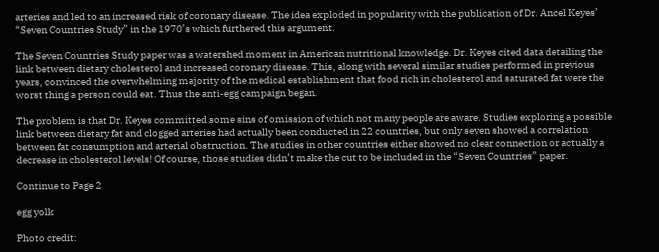arteries and led to an increased risk of coronary disease. The idea exploded in popularity with the publication of Dr. Ancel Keyes’ “Seven Countries Study” in the 1970’s which furthered this argument.

The Seven Countries Study paper was a watershed moment in American nutritional knowledge. Dr. Keyes cited data detailing the link between dietary cholesterol and increased coronary disease. This, along with several similar studies performed in previous years, convinced the overwhelming majority of the medical establishment that food rich in cholesterol and saturated fat were the worst thing a person could eat. Thus the anti-egg campaign began.

The problem is that Dr. Keyes committed some sins of omission of which not many people are aware. Studies exploring a possible link between dietary fat and clogged arteries had actually been conducted in 22 countries, but only seven showed a correlation between fat consumption and arterial obstruction. The studies in other countries either showed no clear connection or actually a decrease in cholesterol levels! Of course, those studies didn’t make the cut to be included in the “Seven Countries” paper.

Continue to Page 2

egg yolk

Photo credit: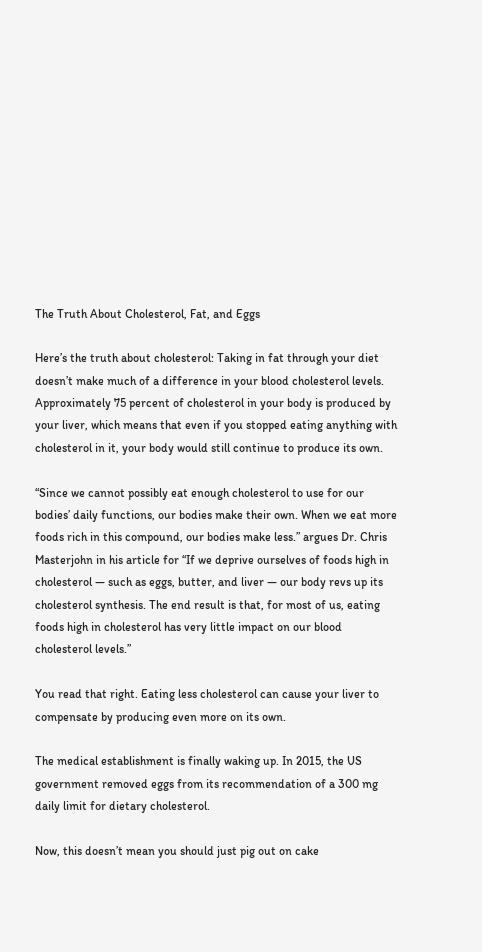The Truth About Cholesterol, Fat, and Eggs

Here’s the truth about cholesterol: Taking in fat through your diet doesn’t make much of a difference in your blood cholesterol levels. Approximately 75 percent of cholesterol in your body is produced by your liver, which means that even if you stopped eating anything with cholesterol in it, your body would still continue to produce its own.

“Since we cannot possibly eat enough cholesterol to use for our bodies’ daily functions, our bodies make their own. When we eat more foods rich in this compound, our bodies make less.” argues Dr. Chris Masterjohn in his article for “If we deprive ourselves of foods high in cholesterol — such as eggs, butter, and liver — our body revs up its cholesterol synthesis. The end result is that, for most of us, eating foods high in cholesterol has very little impact on our blood cholesterol levels.”

You read that right. Eating less cholesterol can cause your liver to compensate by producing even more on its own.

The medical establishment is finally waking up. In 2015, the US government removed eggs from its recommendation of a 300 mg daily limit for dietary cholesterol.

Now, this doesn’t mean you should just pig out on cake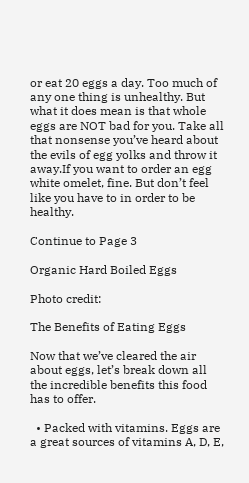or eat 20 eggs a day. Too much of any one thing is unhealthy. But what it does mean is that whole eggs are NOT bad for you. Take all that nonsense you’ve heard about the evils of egg yolks and throw it away.If you want to order an egg white omelet, fine. But don’t feel like you have to in order to be healthy.

Continue to Page 3

Organic Hard Boiled Eggs

Photo credit:

The Benefits of Eating Eggs

Now that we’ve cleared the air about eggs, let’s break down all the incredible benefits this food has to offer.

  • Packed with vitamins. Eggs are a great sources of vitamins A, D, E,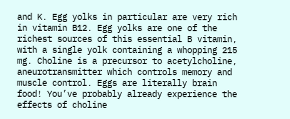and K. Egg yolks in particular are very rich in vitamin B12. Egg yolks are one of the richest sources of this essential B vitamin, with a single yolk containing a whopping 215 mg. Choline is a precursor to acetylcholine, aneurotransmitter which controls memory and muscle control. Eggs are literally brain food! You’ve probably already experience the effects of choline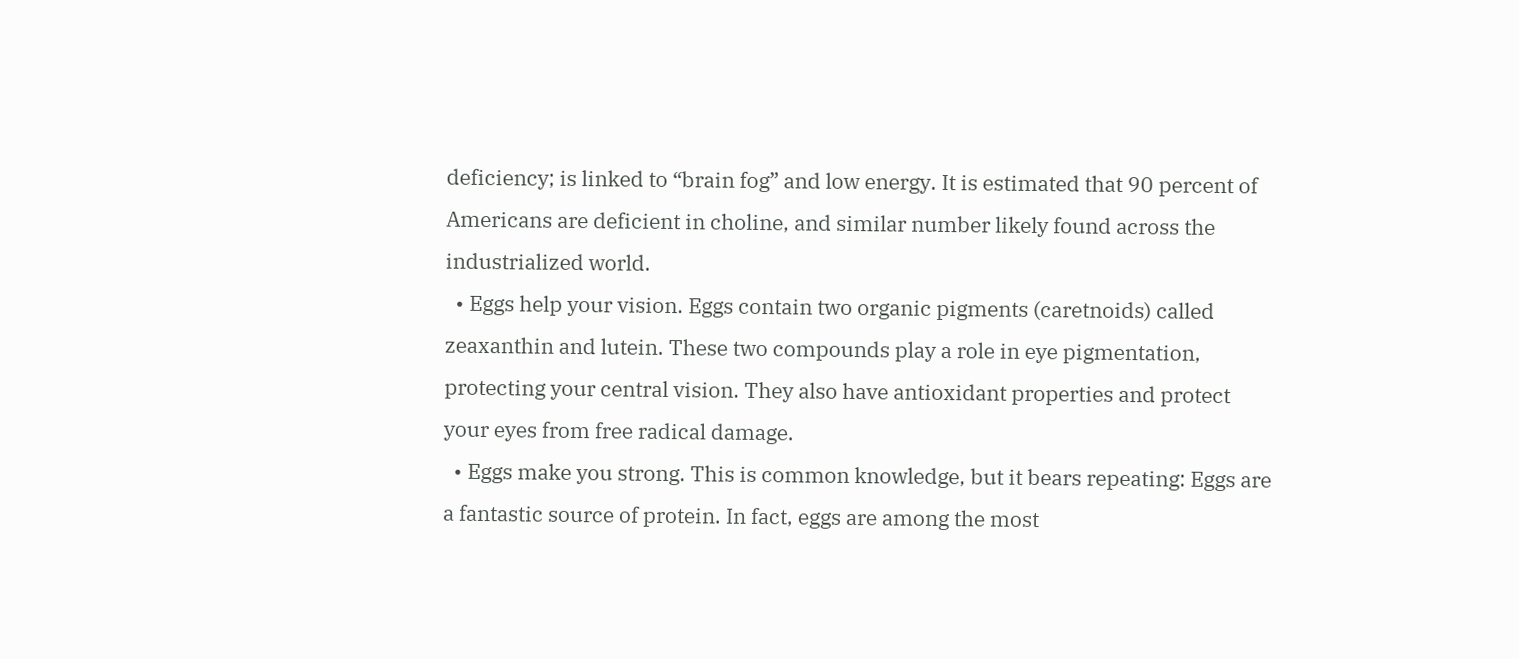deficiency; is linked to “brain fog” and low energy. It is estimated that 90 percent of Americans are deficient in choline, and similar number likely found across the industrialized world.
  • Eggs help your vision. Eggs contain two organic pigments (caretnoids) called zeaxanthin and lutein. These two compounds play a role in eye pigmentation, protecting your central vision. They also have antioxidant properties and protect your eyes from free radical damage.
  • Eggs make you strong. This is common knowledge, but it bears repeating: Eggs are a fantastic source of protein. In fact, eggs are among the most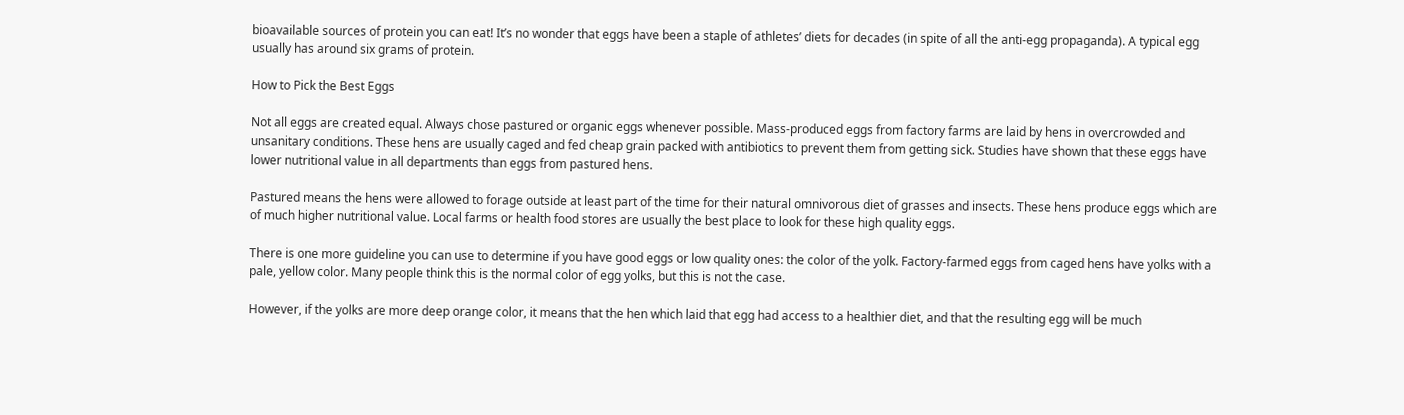bioavailable sources of protein you can eat! It’s no wonder that eggs have been a staple of athletes’ diets for decades (in spite of all the anti-egg propaganda). A typical egg usually has around six grams of protein.

How to Pick the Best Eggs

Not all eggs are created equal. Always chose pastured or organic eggs whenever possible. Mass-produced eggs from factory farms are laid by hens in overcrowded and unsanitary conditions. These hens are usually caged and fed cheap grain packed with antibiotics to prevent them from getting sick. Studies have shown that these eggs have lower nutritional value in all departments than eggs from pastured hens.

Pastured means the hens were allowed to forage outside at least part of the time for their natural omnivorous diet of grasses and insects. These hens produce eggs which are of much higher nutritional value. Local farms or health food stores are usually the best place to look for these high quality eggs.

There is one more guideline you can use to determine if you have good eggs or low quality ones: the color of the yolk. Factory-farmed eggs from caged hens have yolks with a pale, yellow color. Many people think this is the normal color of egg yolks, but this is not the case.

However, if the yolks are more deep orange color, it means that the hen which laid that egg had access to a healthier diet, and that the resulting egg will be much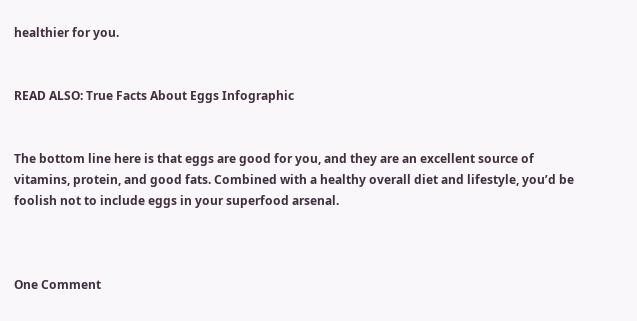healthier for you.


READ ALSO: True Facts About Eggs Infographic


The bottom line here is that eggs are good for you, and they are an excellent source of vitamins, protein, and good fats. Combined with a healthy overall diet and lifestyle, you’d be foolish not to include eggs in your superfood arsenal.



One Comment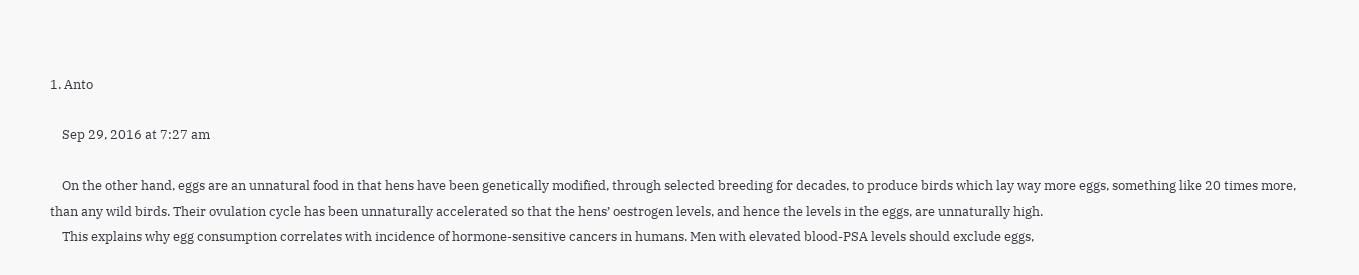1. Anto

    Sep 29, 2016 at 7:27 am

    On the other hand, eggs are an unnatural food in that hens have been genetically modified, through selected breeding for decades, to produce birds which lay way more eggs, something like 20 times more, than any wild birds. Their ovulation cycle has been unnaturally accelerated so that the hens’ oestrogen levels, and hence the levels in the eggs, are unnaturally high.
    This explains why egg consumption correlates with incidence of hormone-sensitive cancers in humans. Men with elevated blood-PSA levels should exclude eggs,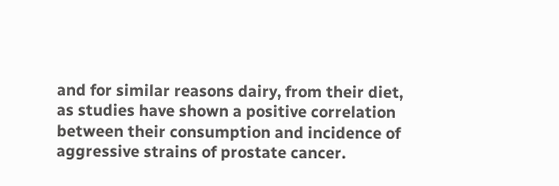and for similar reasons dairy, from their diet, as studies have shown a positive correlation between their consumption and incidence of aggressive strains of prostate cancer.